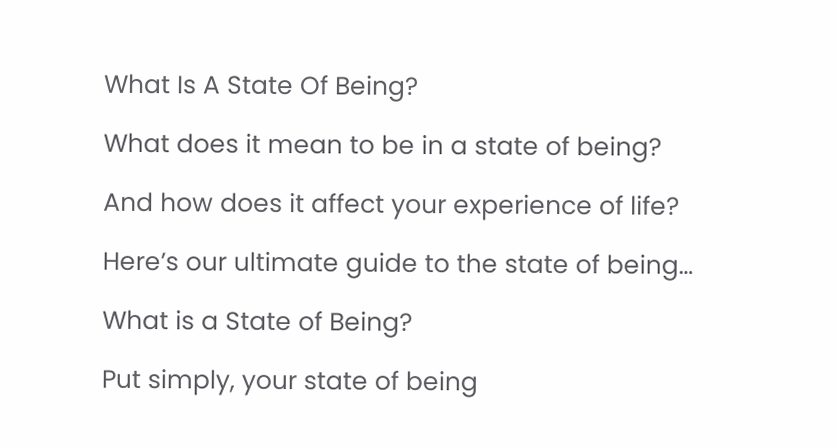What Is A State Of Being?

What does it mean to be in a state of being?

And how does it affect your experience of life?

Here’s our ultimate guide to the state of being…

What is a State of Being?

Put simply, your state of being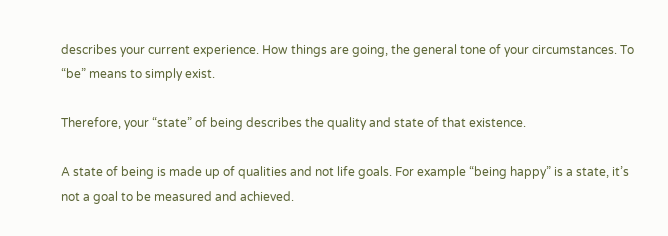describes your current experience. How things are going, the general tone of your circumstances. To “be” means to simply exist.

Therefore, your “state” of being describes the quality and state of that existence.

A state of being is made up of qualities and not life goals. For example “being happy” is a state, it’s not a goal to be measured and achieved.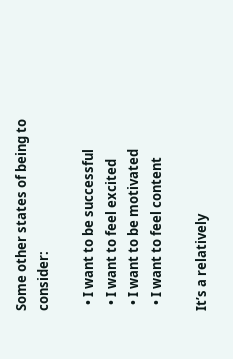Some other states of being to consider:

  • I want to be successful
  • I want to feel excited
  • I want to be motivated
  • I want to feel content

It’s a relatively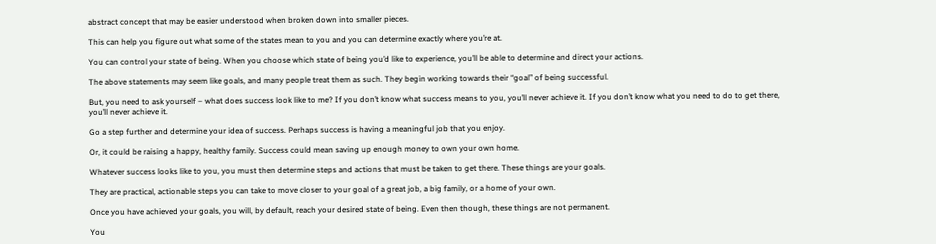abstract concept that may be easier understood when broken down into smaller pieces.

This can help you figure out what some of the states mean to you and you can determine exactly where you’re at.

You can control your state of being. When you choose which state of being you’d like to experience, you’ll be able to determine and direct your actions.

The above statements may seem like goals, and many people treat them as such. They begin working towards their “goal” of being successful.

But, you need to ask yourself – what does success look like to me? If you don’t know what success means to you, you’ll never achieve it. If you don’t know what you need to do to get there, you’ll never achieve it.

Go a step further and determine your idea of success. Perhaps success is having a meaningful job that you enjoy.

Or, it could be raising a happy, healthy family. Success could mean saving up enough money to own your own home.

Whatever success looks like to you, you must then determine steps and actions that must be taken to get there. These things are your goals.

They are practical, actionable steps you can take to move closer to your goal of a great job, a big family, or a home of your own.

Once you have achieved your goals, you will, by default, reach your desired state of being. Even then though, these things are not permanent.

You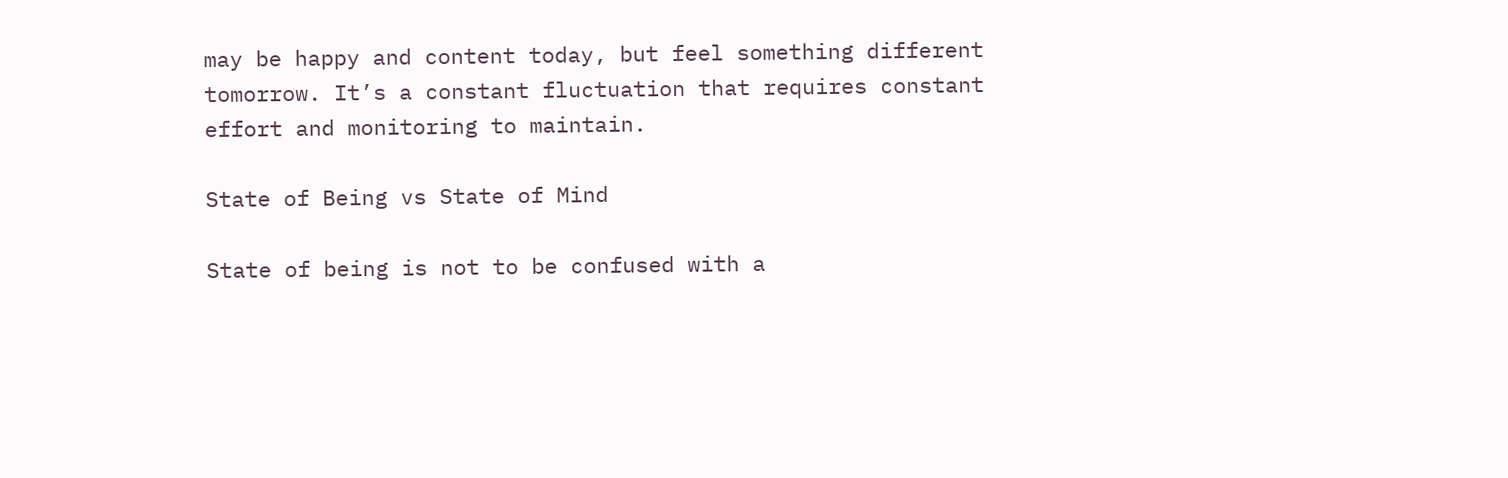may be happy and content today, but feel something different tomorrow. It’s a constant fluctuation that requires constant effort and monitoring to maintain.

State of Being vs State of Mind

State of being is not to be confused with a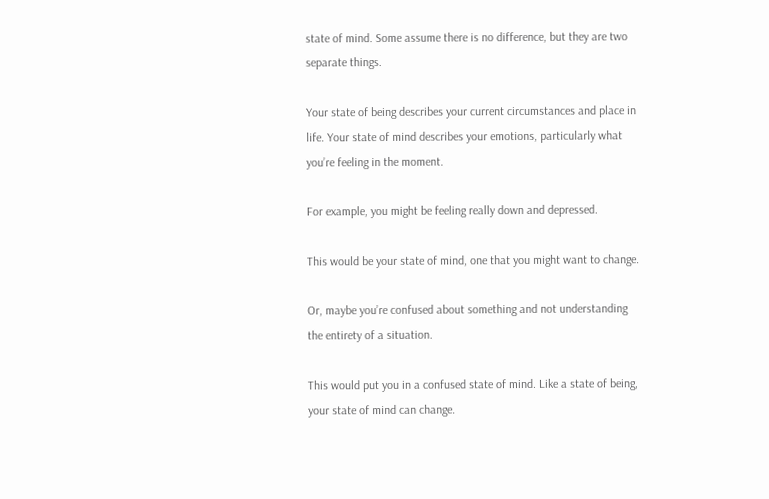state of mind. Some assume there is no difference, but they are two separate things.

Your state of being describes your current circumstances and place in life. Your state of mind describes your emotions, particularly what you’re feeling in the moment.

For example, you might be feeling really down and depressed.

This would be your state of mind, one that you might want to change.

Or, maybe you’re confused about something and not understanding the entirety of a situation.

This would put you in a confused state of mind. Like a state of being, your state of mind can change.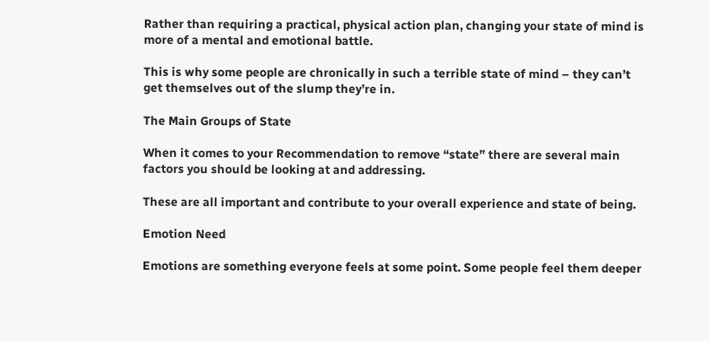Rather than requiring a practical, physical action plan, changing your state of mind is more of a mental and emotional battle.

This is why some people are chronically in such a terrible state of mind – they can’t get themselves out of the slump they’re in.

The Main Groups of State

When it comes to your Recommendation to remove “state” there are several main factors you should be looking at and addressing.

These are all important and contribute to your overall experience and state of being.

Emotion Need

Emotions are something everyone feels at some point. Some people feel them deeper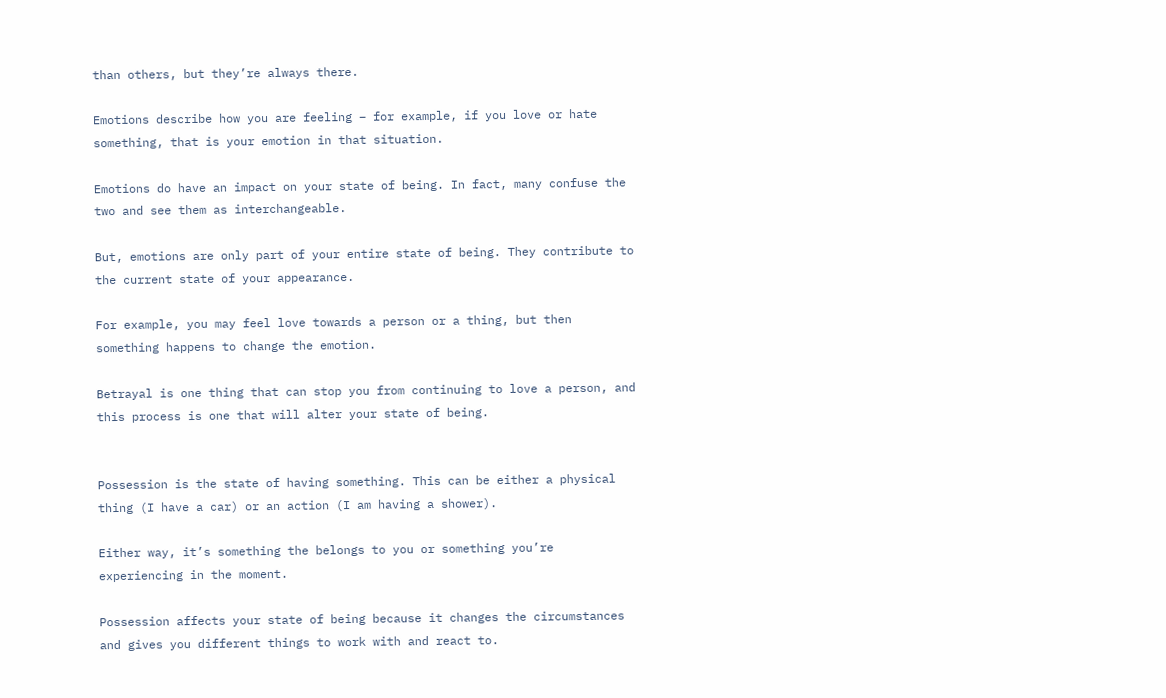than others, but they’re always there.

Emotions describe how you are feeling – for example, if you love or hate something, that is your emotion in that situation.

Emotions do have an impact on your state of being. In fact, many confuse the two and see them as interchangeable.

But, emotions are only part of your entire state of being. They contribute to the current state of your appearance.

For example, you may feel love towards a person or a thing, but then something happens to change the emotion.

Betrayal is one thing that can stop you from continuing to love a person, and this process is one that will alter your state of being.


Possession is the state of having something. This can be either a physical thing (I have a car) or an action (I am having a shower).

Either way, it’s something the belongs to you or something you’re experiencing in the moment.

Possession affects your state of being because it changes the circumstances and gives you different things to work with and react to.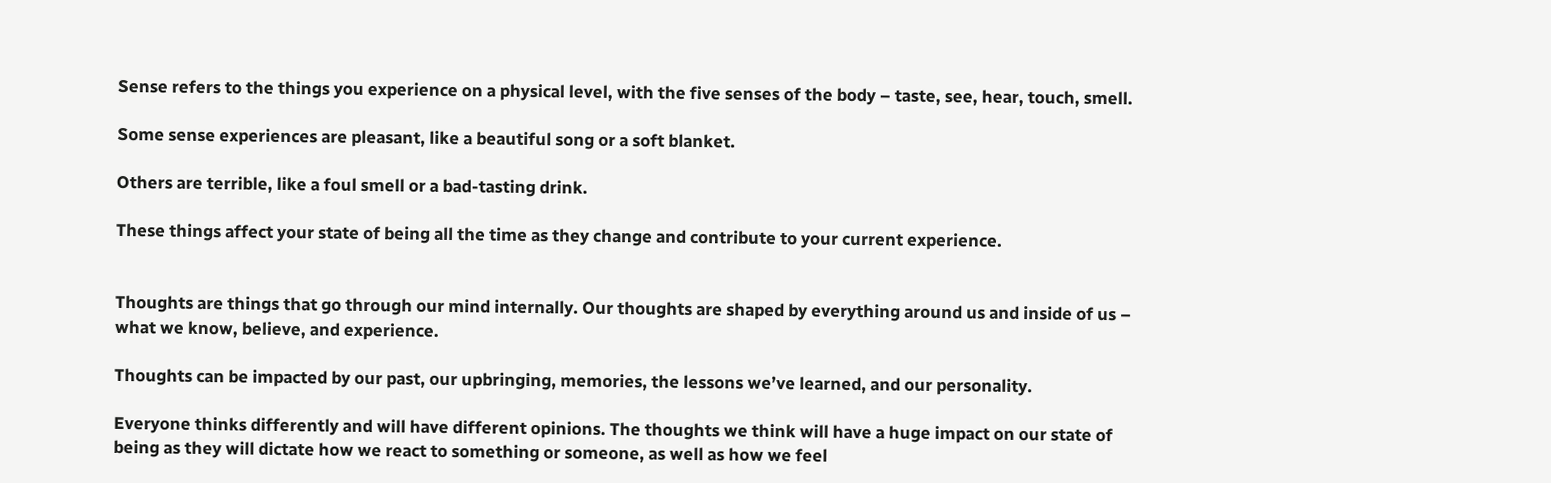Sense refers to the things you experience on a physical level, with the five senses of the body – taste, see, hear, touch, smell.

Some sense experiences are pleasant, like a beautiful song or a soft blanket.

Others are terrible, like a foul smell or a bad-tasting drink.

These things affect your state of being all the time as they change and contribute to your current experience.


Thoughts are things that go through our mind internally. Our thoughts are shaped by everything around us and inside of us – what we know, believe, and experience.

Thoughts can be impacted by our past, our upbringing, memories, the lessons we’ve learned, and our personality.

Everyone thinks differently and will have different opinions. The thoughts we think will have a huge impact on our state of being as they will dictate how we react to something or someone, as well as how we feel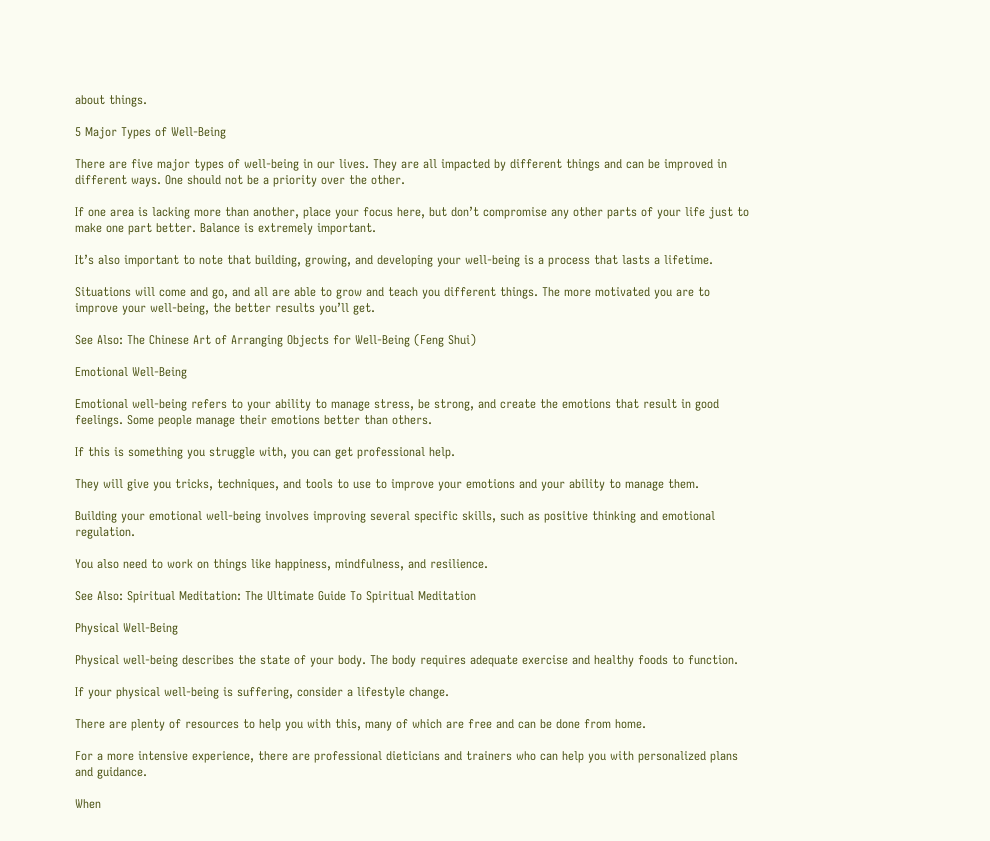about things.

5 Major Types of Well-Being

There are five major types of well-being in our lives. They are all impacted by different things and can be improved in different ways. One should not be a priority over the other.

If one area is lacking more than another, place your focus here, but don’t compromise any other parts of your life just to make one part better. Balance is extremely important.

It’s also important to note that building, growing, and developing your well-being is a process that lasts a lifetime.

Situations will come and go, and all are able to grow and teach you different things. The more motivated you are to improve your well-being, the better results you’ll get.

See Also: The Chinese Art of Arranging Objects for Well-Being (Feng Shui)

Emotional Well-Being

Emotional well-being refers to your ability to manage stress, be strong, and create the emotions that result in good feelings. Some people manage their emotions better than others.

If this is something you struggle with, you can get professional help.

They will give you tricks, techniques, and tools to use to improve your emotions and your ability to manage them.

Building your emotional well-being involves improving several specific skills, such as positive thinking and emotional regulation.

You also need to work on things like happiness, mindfulness, and resilience.

See Also: Spiritual Meditation: The Ultimate Guide To Spiritual Meditation

Physical Well-Being

Physical well-being describes the state of your body. The body requires adequate exercise and healthy foods to function.

If your physical well-being is suffering, consider a lifestyle change.

There are plenty of resources to help you with this, many of which are free and can be done from home.

For a more intensive experience, there are professional dieticians and trainers who can help you with personalized plans and guidance.

When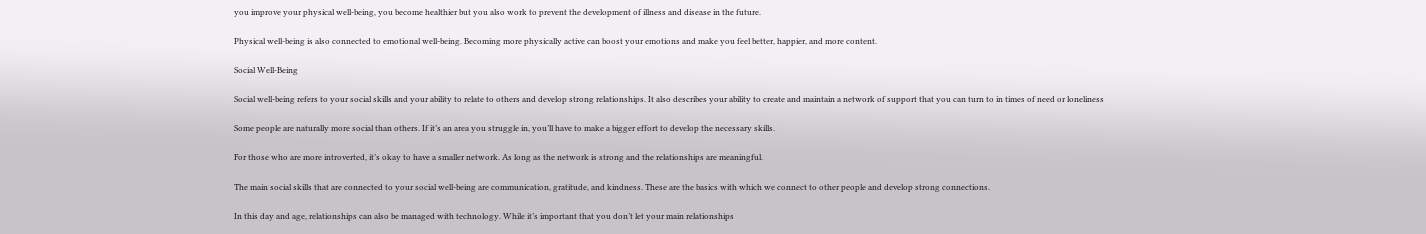you improve your physical well-being, you become healthier but you also work to prevent the development of illness and disease in the future.

Physical well-being is also connected to emotional well-being. Becoming more physically active can boost your emotions and make you feel better, happier, and more content.

Social Well-Being

Social well-being refers to your social skills and your ability to relate to others and develop strong relationships. It also describes your ability to create and maintain a network of support that you can turn to in times of need or loneliness

Some people are naturally more social than others. If it’s an area you struggle in, you’ll have to make a bigger effort to develop the necessary skills.

For those who are more introverted, it’s okay to have a smaller network. As long as the network is strong and the relationships are meaningful.

The main social skills that are connected to your social well-being are communication, gratitude, and kindness. These are the basics with which we connect to other people and develop strong connections.

In this day and age, relationships can also be managed with technology. While it’s important that you don’t let your main relationships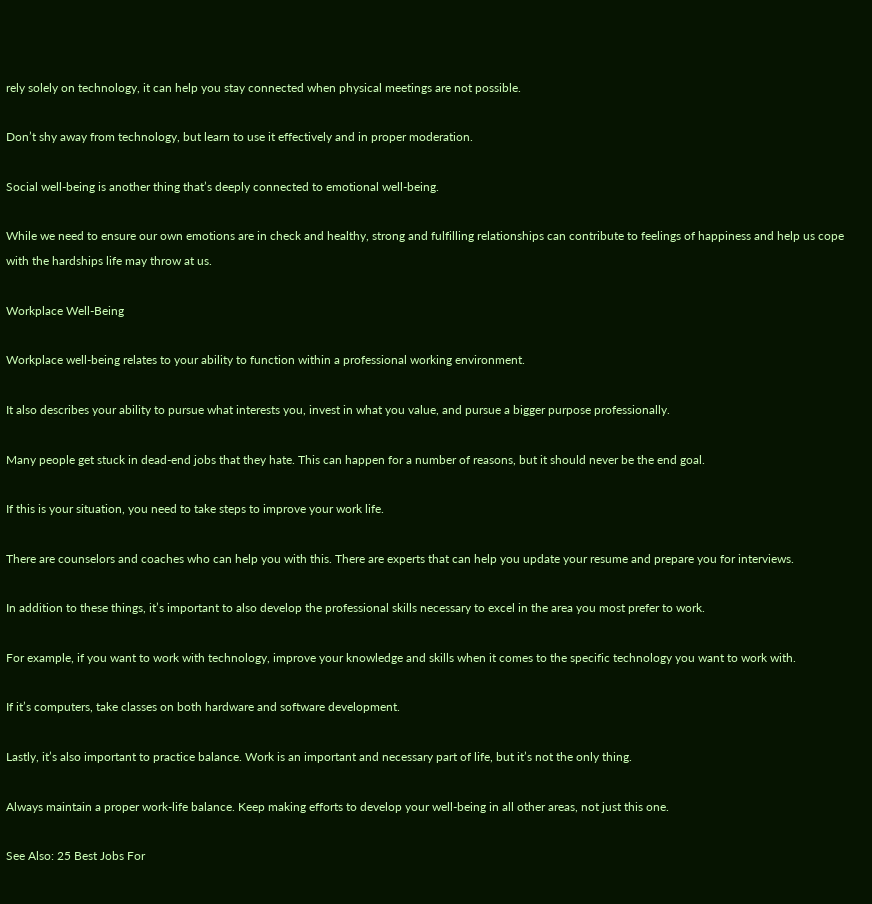rely solely on technology, it can help you stay connected when physical meetings are not possible.

Don’t shy away from technology, but learn to use it effectively and in proper moderation.

Social well-being is another thing that’s deeply connected to emotional well-being.

While we need to ensure our own emotions are in check and healthy, strong and fulfilling relationships can contribute to feelings of happiness and help us cope with the hardships life may throw at us.

Workplace Well-Being

Workplace well-being relates to your ability to function within a professional working environment.

It also describes your ability to pursue what interests you, invest in what you value, and pursue a bigger purpose professionally.

Many people get stuck in dead-end jobs that they hate. This can happen for a number of reasons, but it should never be the end goal.

If this is your situation, you need to take steps to improve your work life.

There are counselors and coaches who can help you with this. There are experts that can help you update your resume and prepare you for interviews.

In addition to these things, it’s important to also develop the professional skills necessary to excel in the area you most prefer to work.

For example, if you want to work with technology, improve your knowledge and skills when it comes to the specific technology you want to work with.

If it’s computers, take classes on both hardware and software development.

Lastly, it’s also important to practice balance. Work is an important and necessary part of life, but it’s not the only thing.

Always maintain a proper work-life balance. Keep making efforts to develop your well-being in all other areas, not just this one.

See Also: 25 Best Jobs For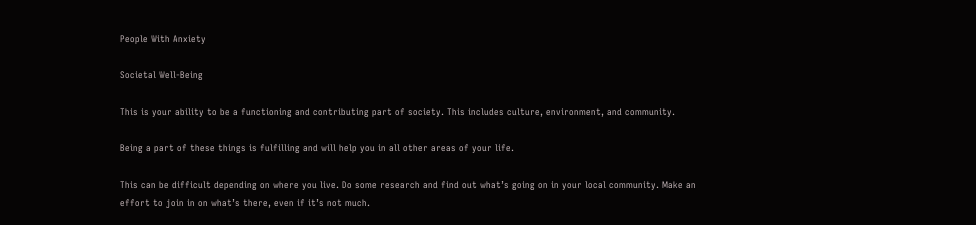People With Anxiety

Societal Well-Being

This is your ability to be a functioning and contributing part of society. This includes culture, environment, and community.

Being a part of these things is fulfilling and will help you in all other areas of your life.

This can be difficult depending on where you live. Do some research and find out what’s going on in your local community. Make an effort to join in on what’s there, even if it’s not much.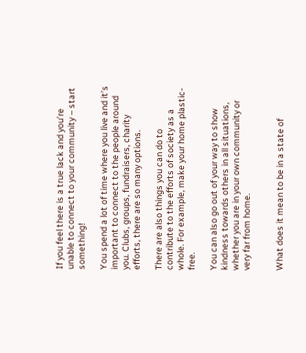If you feel there is a true lack and you’re unable to connect to your community – start something!

You spend a lot of time where you live and it’s important to connect to the people around you. Clubs, groups, fundraisers, charity efforts, there are so many options.

There are also things you can do to contribute to the efforts of society as a whole. For example, make your home plastic-free.

You can also go out of your way to show kindness towards others in all situations, whether you are in your own community or very far from home.


What does it mean to be in a state of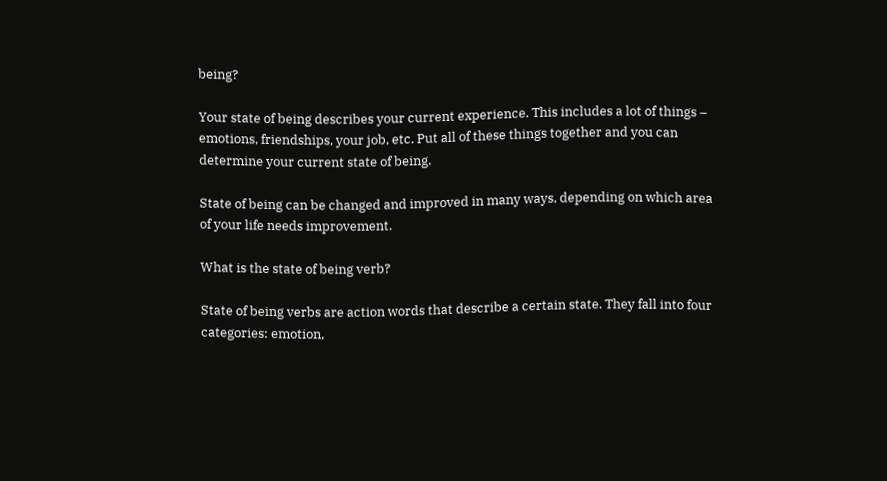being?

Your state of being describes your current experience. This includes a lot of things – emotions, friendships, your job, etc. Put all of these things together and you can determine your current state of being.

State of being can be changed and improved in many ways, depending on which area of your life needs improvement.

What is the state of being verb?

State of being verbs are action words that describe a certain state. They fall into four categories: emotion,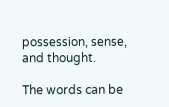possession, sense, and thought.

The words can be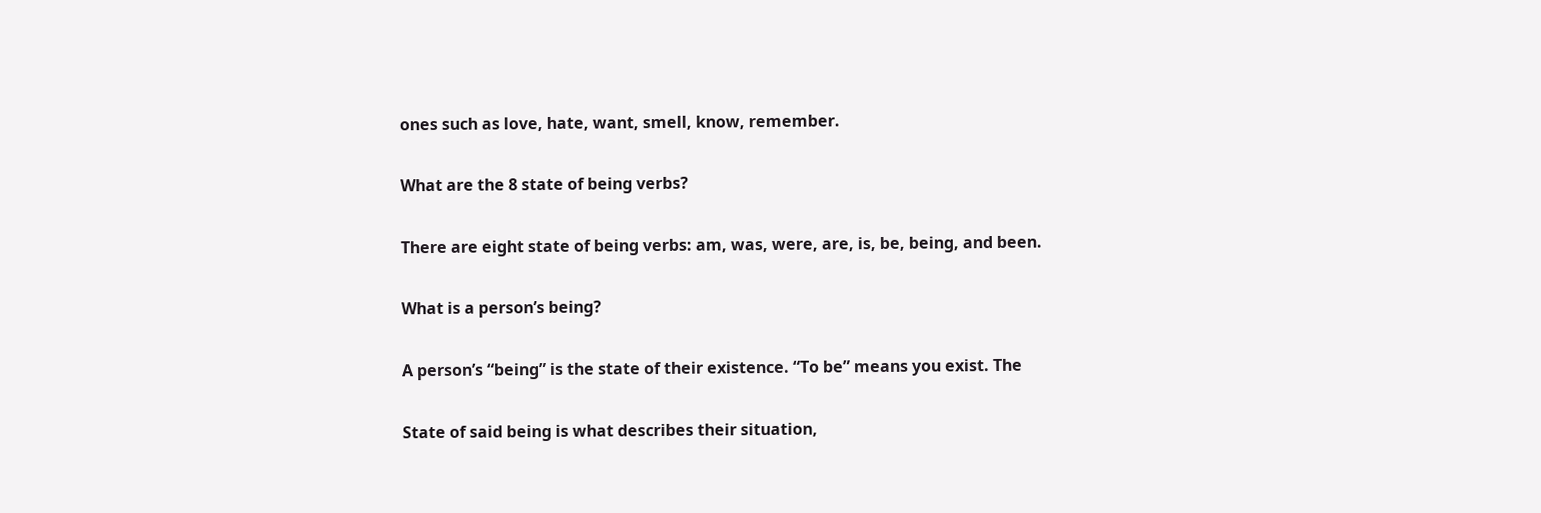ones such as love, hate, want, smell, know, remember.

What are the 8 state of being verbs?

There are eight state of being verbs: am, was, were, are, is, be, being, and been.

What is a person’s being?

A person’s “being” is the state of their existence. “To be” means you exist. The

State of said being is what describes their situation,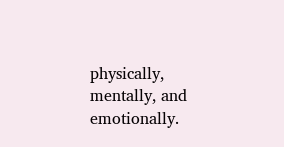physically, mentally, and emotionally.